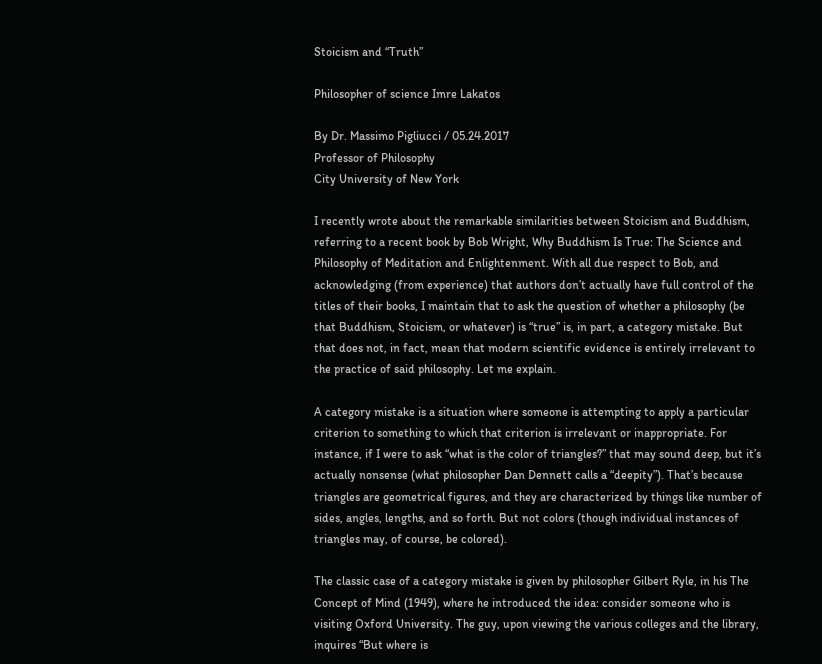Stoicism and “Truth”

Philosopher of science Imre Lakatos

By Dr. Massimo Pigliucci / 05.24.2017
Professor of Philosophy
City University of New York

I recently wrote about the remarkable similarities between Stoicism and Buddhism, referring to a recent book by Bob Wright, Why Buddhism Is True: The Science and Philosophy of Meditation and Enlightenment. With all due respect to Bob, and acknowledging (from experience) that authors don’t actually have full control of the titles of their books, I maintain that to ask the question of whether a philosophy (be that Buddhism, Stoicism, or whatever) is “true” is, in part, a category mistake. But that does not, in fact, mean that modern scientific evidence is entirely irrelevant to the practice of said philosophy. Let me explain.

A category mistake is a situation where someone is attempting to apply a particular criterion to something to which that criterion is irrelevant or inappropriate. For instance, if I were to ask “what is the color of triangles?” that may sound deep, but it’s actually nonsense (what philosopher Dan Dennett calls a “deepity”). That’s because triangles are geometrical figures, and they are characterized by things like number of sides, angles, lengths, and so forth. But not colors (though individual instances of triangles may, of course, be colored).

The classic case of a category mistake is given by philosopher Gilbert Ryle, in his The Concept of Mind (1949), where he introduced the idea: consider someone who is visiting Oxford University. The guy, upon viewing the various colleges and the library, inquires “But where is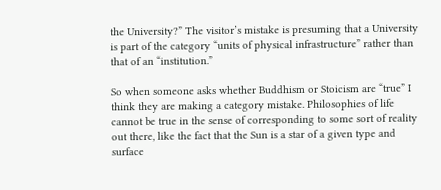the University?” The visitor’s mistake is presuming that a University is part of the category “units of physical infrastructure” rather than that of an “institution.”

So when someone asks whether Buddhism or Stoicism are “true” I think they are making a category mistake. Philosophies of life cannot be true in the sense of corresponding to some sort of reality out there, like the fact that the Sun is a star of a given type and surface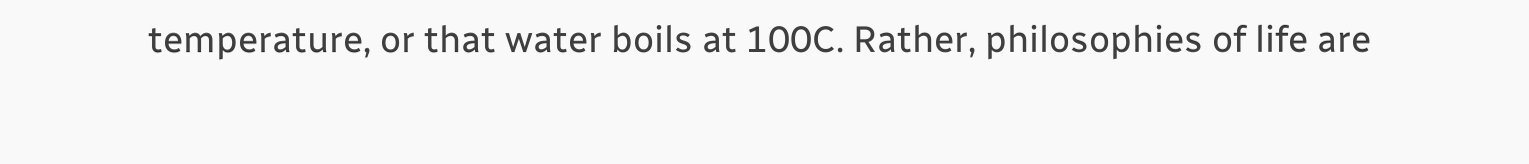temperature, or that water boils at 100C. Rather, philosophies of life are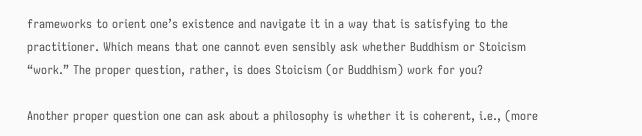frameworks to orient one’s existence and navigate it in a way that is satisfying to the practitioner. Which means that one cannot even sensibly ask whether Buddhism or Stoicism “work.” The proper question, rather, is does Stoicism (or Buddhism) work for you?

Another proper question one can ask about a philosophy is whether it is coherent, i.e., (more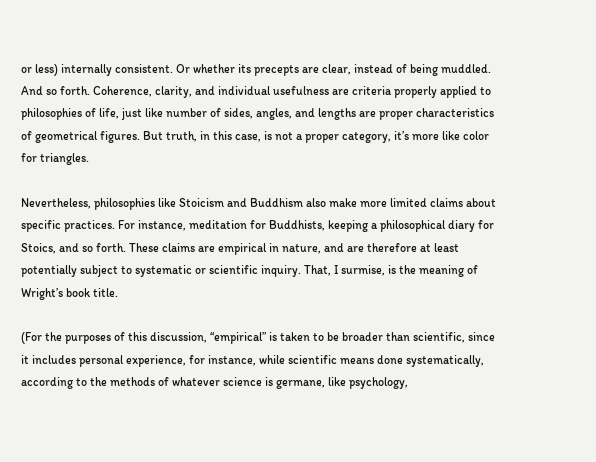or less) internally consistent. Or whether its precepts are clear, instead of being muddled. And so forth. Coherence, clarity, and individual usefulness are criteria properly applied to philosophies of life, just like number of sides, angles, and lengths are proper characteristics of geometrical figures. But truth, in this case, is not a proper category, it’s more like color for triangles.

Nevertheless, philosophies like Stoicism and Buddhism also make more limited claims about specific practices. For instance, meditation for Buddhists, keeping a philosophical diary for Stoics, and so forth. These claims are empirical in nature, and are therefore at least potentially subject to systematic or scientific inquiry. That, I surmise, is the meaning of Wright’s book title.

(For the purposes of this discussion, “empirical” is taken to be broader than scientific, since it includes personal experience, for instance, while scientific means done systematically, according to the methods of whatever science is germane, like psychology,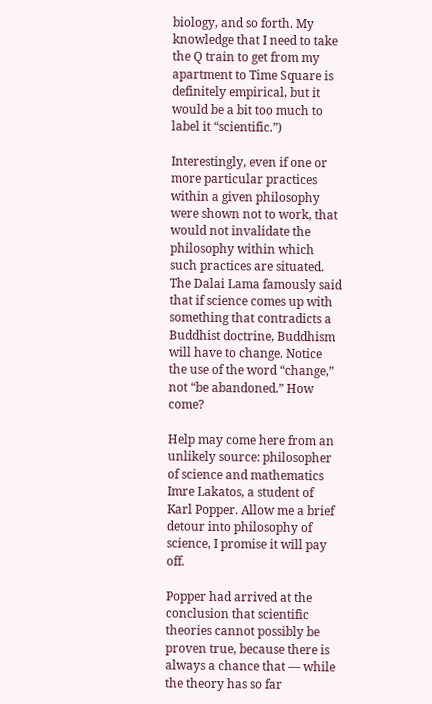biology, and so forth. My knowledge that I need to take the Q train to get from my apartment to Time Square is definitely empirical, but it would be a bit too much to label it “scientific.”)

Interestingly, even if one or more particular practices within a given philosophy were shown not to work, that would not invalidate the philosophy within which such practices are situated. The Dalai Lama famously said that if science comes up with something that contradicts a Buddhist doctrine, Buddhism will have to change. Notice the use of the word “change,” not “be abandoned.” How come?

Help may come here from an unlikely source: philosopher of science and mathematics Imre Lakatos, a student of Karl Popper. Allow me a brief detour into philosophy of science, I promise it will pay off.

Popper had arrived at the conclusion that scientific theories cannot possibly be proven true, because there is always a chance that — while the theory has so far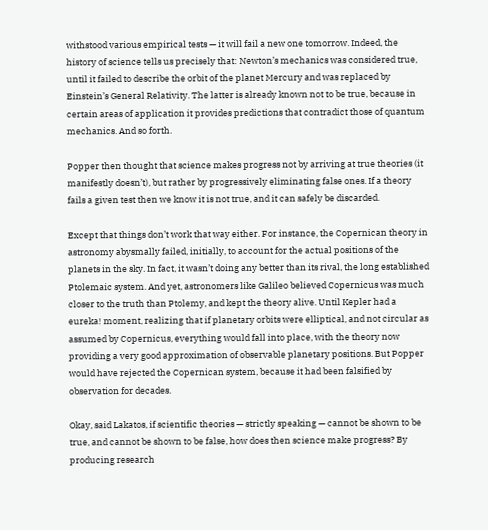withstood various empirical tests — it will fail a new one tomorrow. Indeed, the history of science tells us precisely that: Newton’s mechanics was considered true, until it failed to describe the orbit of the planet Mercury and was replaced by Einstein’s General Relativity. The latter is already known not to be true, because in certain areas of application it provides predictions that contradict those of quantum mechanics. And so forth.

Popper then thought that science makes progress not by arriving at true theories (it manifestly doesn’t), but rather by progressively eliminating false ones. If a theory fails a given test then we know it is not true, and it can safely be discarded.

Except that things don’t work that way either. For instance, the Copernican theory in astronomy abysmally failed, initially, to account for the actual positions of the planets in the sky. In fact, it wasn’t doing any better than its rival, the long established Ptolemaic system. And yet, astronomers like Galileo believed Copernicus was much closer to the truth than Ptolemy, and kept the theory alive. Until Kepler had a eureka! moment, realizing that if planetary orbits were elliptical, and not circular as assumed by Copernicus, everything would fall into place, with the theory now providing a very good approximation of observable planetary positions. But Popper would have rejected the Copernican system, because it had been falsified by observation for decades.

Okay, said Lakatos, if scientific theories — strictly speaking — cannot be shown to be true, and cannot be shown to be false, how does then science make progress? By producing research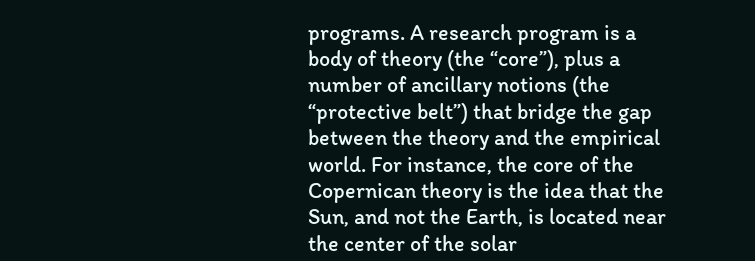programs. A research program is a body of theory (the “core”), plus a number of ancillary notions (the “protective belt”) that bridge the gap between the theory and the empirical world. For instance, the core of the Copernican theory is the idea that the Sun, and not the Earth, is located near the center of the solar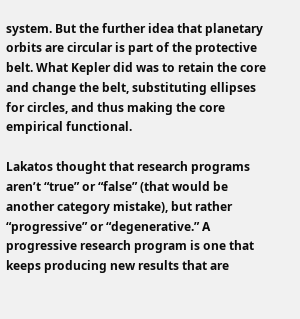system. But the further idea that planetary orbits are circular is part of the protective belt. What Kepler did was to retain the core and change the belt, substituting ellipses for circles, and thus making the core empirical functional.

Lakatos thought that research programs aren’t “true” or “false” (that would be another category mistake), but rather “progressive” or “degenerative.” A progressive research program is one that keeps producing new results that are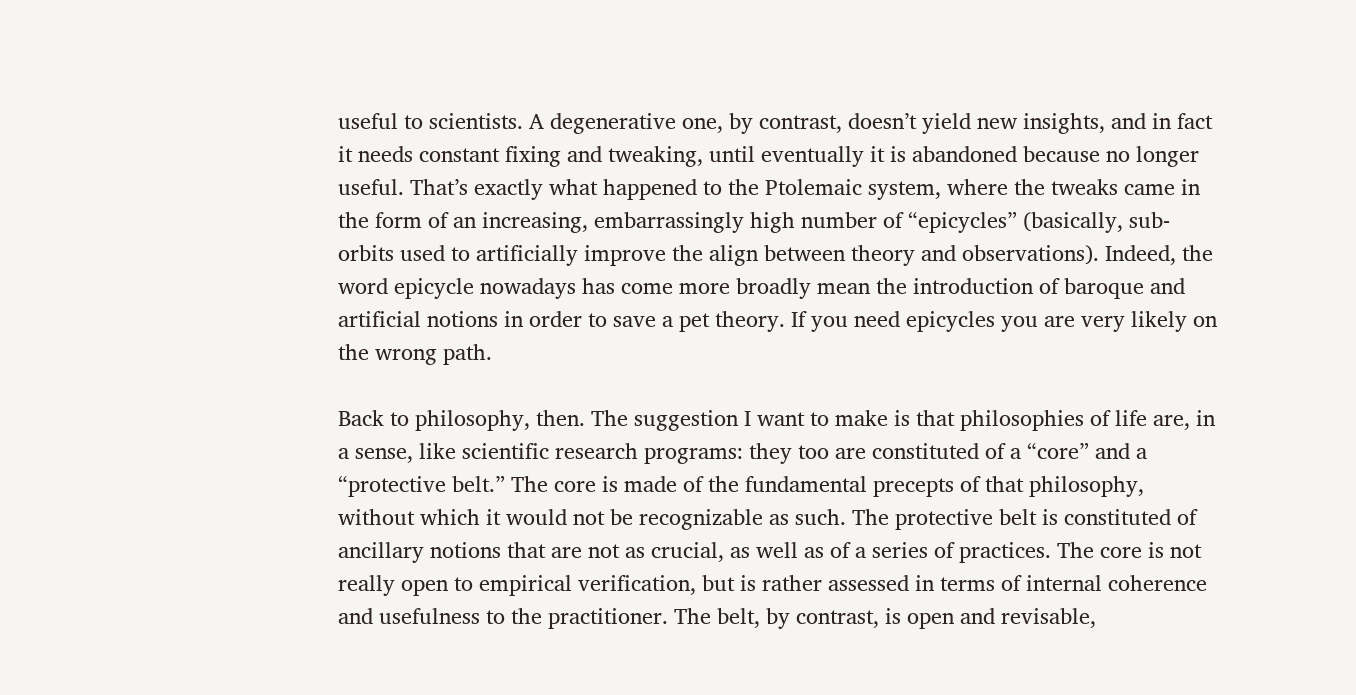useful to scientists. A degenerative one, by contrast, doesn’t yield new insights, and in fact it needs constant fixing and tweaking, until eventually it is abandoned because no longer useful. That’s exactly what happened to the Ptolemaic system, where the tweaks came in the form of an increasing, embarrassingly high number of “epicycles” (basically, sub-orbits used to artificially improve the align between theory and observations). Indeed, the word epicycle nowadays has come more broadly mean the introduction of baroque and artificial notions in order to save a pet theory. If you need epicycles you are very likely on the wrong path.

Back to philosophy, then. The suggestion I want to make is that philosophies of life are, in a sense, like scientific research programs: they too are constituted of a “core” and a “protective belt.” The core is made of the fundamental precepts of that philosophy, without which it would not be recognizable as such. The protective belt is constituted of ancillary notions that are not as crucial, as well as of a series of practices. The core is not really open to empirical verification, but is rather assessed in terms of internal coherence and usefulness to the practitioner. The belt, by contrast, is open and revisable,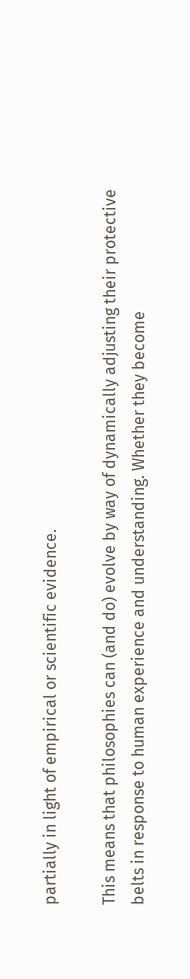partially in light of empirical or scientific evidence.

This means that philosophies can (and do) evolve by way of dynamically adjusting their protective belts in response to human experience and understanding. Whether they become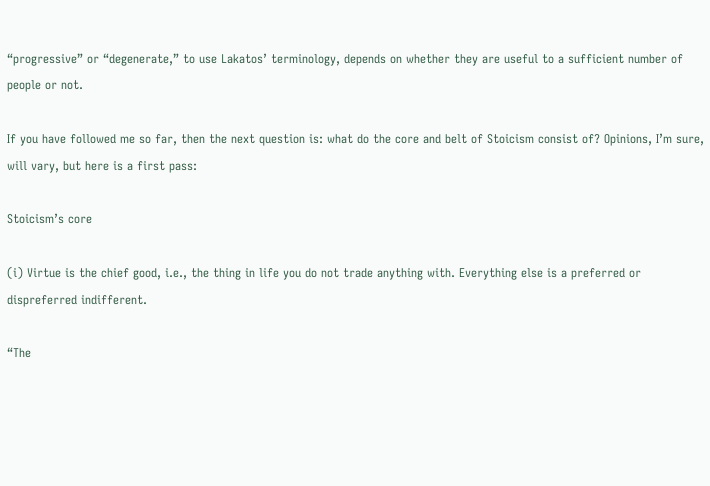“progressive” or “degenerate,” to use Lakatos’ terminology, depends on whether they are useful to a sufficient number of people or not.

If you have followed me so far, then the next question is: what do the core and belt of Stoicism consist of? Opinions, I’m sure, will vary, but here is a first pass:

Stoicism’s core

(i) Virtue is the chief good, i.e., the thing in life you do not trade anything with. Everything else is a preferred or dispreferred indifferent.

“The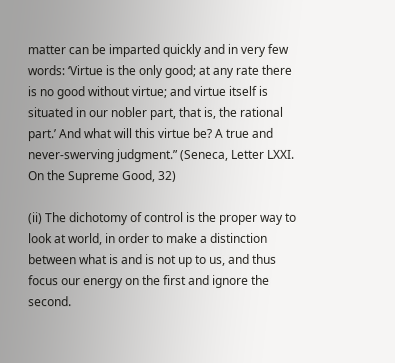matter can be imparted quickly and in very few words: ‘Virtue is the only good; at any rate there is no good without virtue; and virtue itself is situated in our nobler part, that is, the rational part.’ And what will this virtue be? A true and never-swerving judgment.” (Seneca, Letter LXXI. On the Supreme Good, 32)

(ii) The dichotomy of control is the proper way to look at world, in order to make a distinction between what is and is not up to us, and thus focus our energy on the first and ignore the second.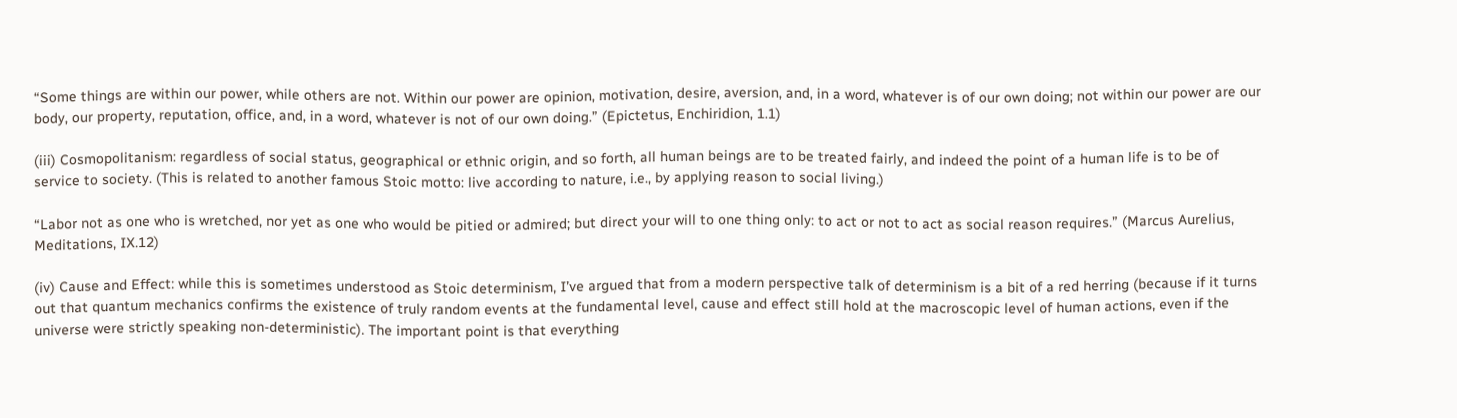“Some things are within our power, while others are not. Within our power are opinion, motivation, desire, aversion, and, in a word, whatever is of our own doing; not within our power are our body, our property, reputation, office, and, in a word, whatever is not of our own doing.” (Epictetus, Enchiridion, 1.1)

(iii) Cosmopolitanism: regardless of social status, geographical or ethnic origin, and so forth, all human beings are to be treated fairly, and indeed the point of a human life is to be of service to society. (This is related to another famous Stoic motto: live according to nature, i.e., by applying reason to social living.)

“Labor not as one who is wretched, nor yet as one who would be pitied or admired; but direct your will to one thing only: to act or not to act as social reason requires.” (Marcus Aurelius, Meditations, IX.12)

(iv) Cause and Effect: while this is sometimes understood as Stoic determinism, I’ve argued that from a modern perspective talk of determinism is a bit of a red herring (because if it turns out that quantum mechanics confirms the existence of truly random events at the fundamental level, cause and effect still hold at the macroscopic level of human actions, even if the universe were strictly speaking non-deterministic). The important point is that everything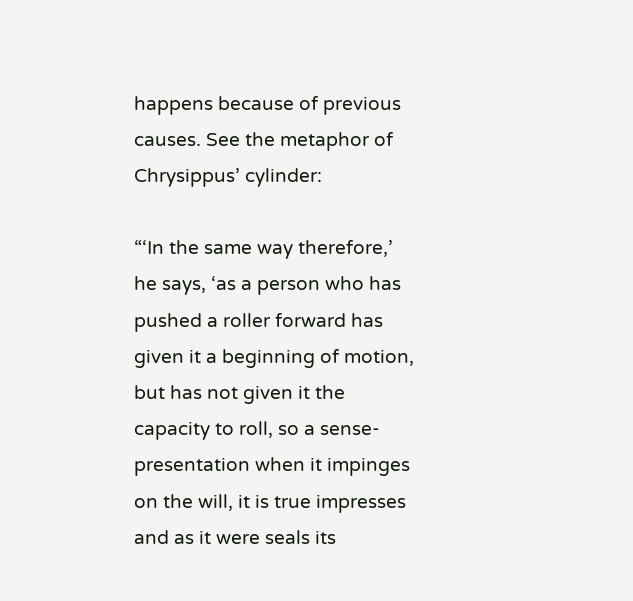happens because of previous causes. See the metaphor of Chrysippus’ cylinder:

“‘In the same way therefore,’ he says, ‘as a person who has pushed a roller forward has given it a beginning of motion, but has not given it the capacity to roll, so a sense-presentation when it impinges on the will, it is true impresses and as it were seals its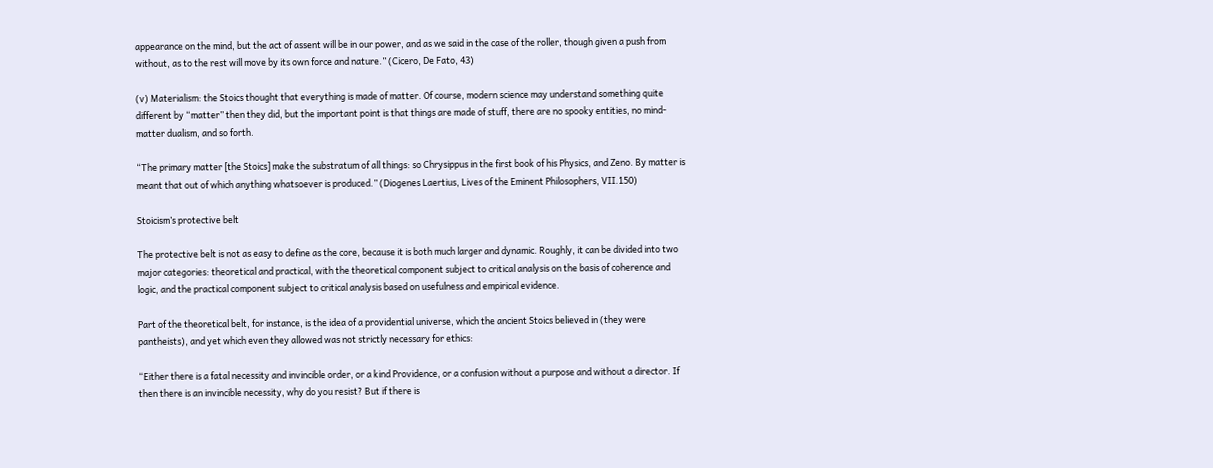appearance on the mind, but the act of assent will be in our power, and as we said in the case of the roller, though given a push from without, as to the rest will move by its own force and nature.” (Cicero, De Fato, 43)

(v) Materialism: the Stoics thought that everything is made of matter. Of course, modern science may understand something quite different by “matter” then they did, but the important point is that things are made of stuff, there are no spooky entities, no mind-matter dualism, and so forth.

“The primary matter [the Stoics] make the substratum of all things: so Chrysippus in the first book of his Physics, and Zeno. By matter is meant that out of which anything whatsoever is produced.” (Diogenes Laertius, Lives of the Eminent Philosophers, VII.150)

Stoicism’s protective belt

The protective belt is not as easy to define as the core, because it is both much larger and dynamic. Roughly, it can be divided into two major categories: theoretical and practical, with the theoretical component subject to critical analysis on the basis of coherence and logic, and the practical component subject to critical analysis based on usefulness and empirical evidence.

Part of the theoretical belt, for instance, is the idea of a providential universe, which the ancient Stoics believed in (they were pantheists), and yet which even they allowed was not strictly necessary for ethics:

“Either there is a fatal necessity and invincible order, or a kind Providence, or a confusion without a purpose and without a director. If then there is an invincible necessity, why do you resist? But if there is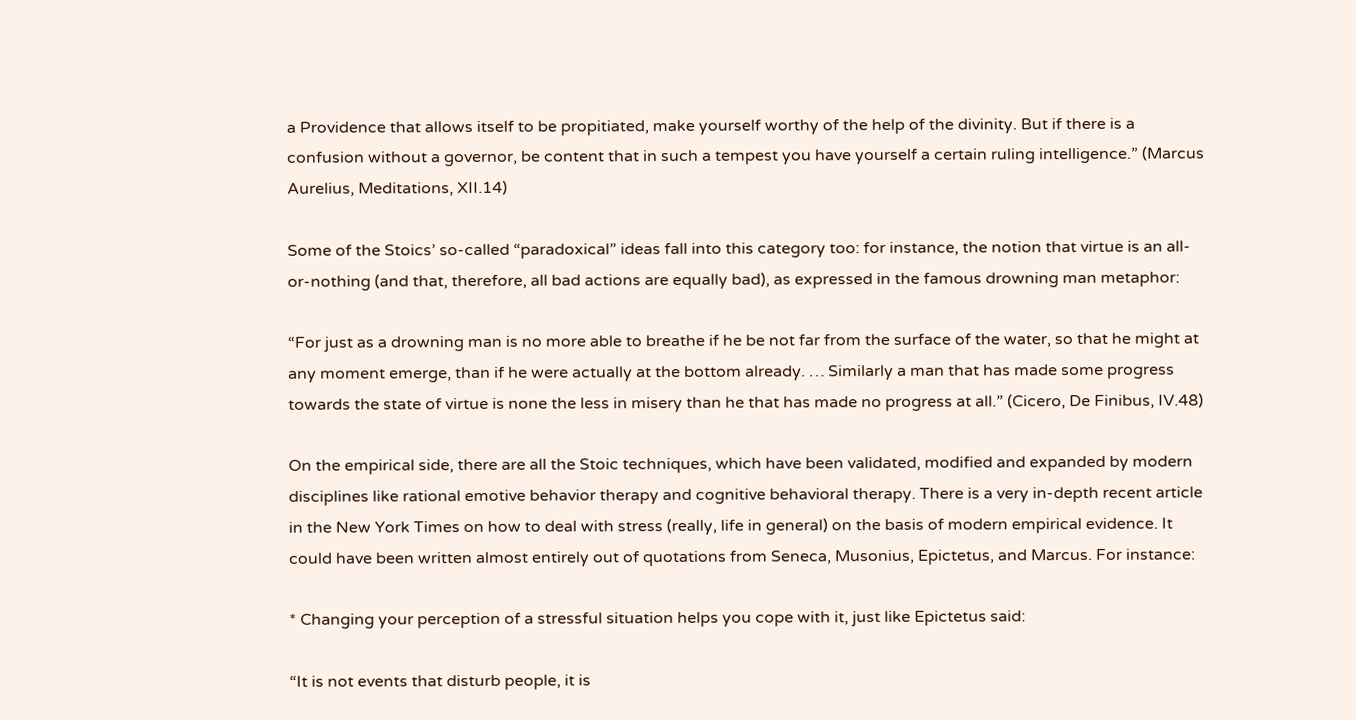a Providence that allows itself to be propitiated, make yourself worthy of the help of the divinity. But if there is a confusion without a governor, be content that in such a tempest you have yourself a certain ruling intelligence.” (Marcus Aurelius, Meditations, XII.14)

Some of the Stoics’ so-called “paradoxical” ideas fall into this category too: for instance, the notion that virtue is an all-or-nothing (and that, therefore, all bad actions are equally bad), as expressed in the famous drowning man metaphor:

“For just as a drowning man is no more able to breathe if he be not far from the surface of the water, so that he might at any moment emerge, than if he were actually at the bottom already. … Similarly a man that has made some progress towards the state of virtue is none the less in misery than he that has made no progress at all.” (Cicero, De Finibus, IV.48)

On the empirical side, there are all the Stoic techniques, which have been validated, modified and expanded by modern disciplines like rational emotive behavior therapy and cognitive behavioral therapy. There is a very in-depth recent article in the New York Times on how to deal with stress (really, life in general) on the basis of modern empirical evidence. It could have been written almost entirely out of quotations from Seneca, Musonius, Epictetus, and Marcus. For instance:

* Changing your perception of a stressful situation helps you cope with it, just like Epictetus said:

“It is not events that disturb people, it is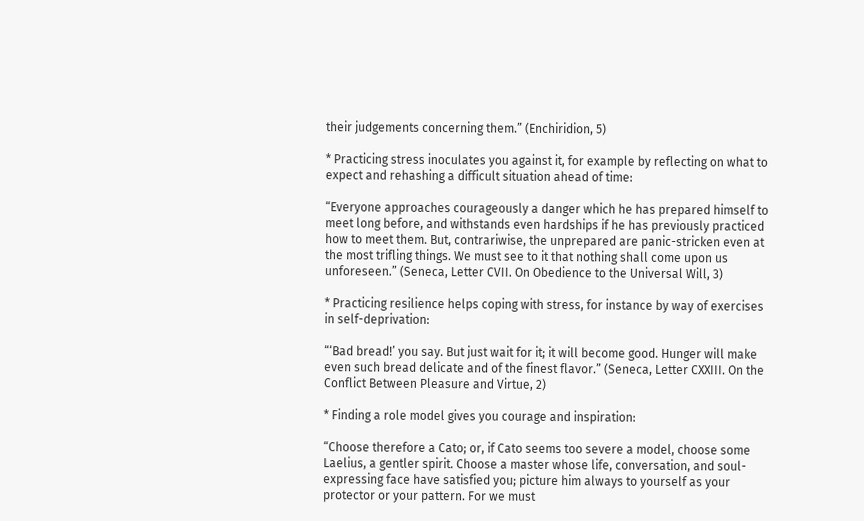their judgements concerning them.” (Enchiridion, 5)

* Practicing stress inoculates you against it, for example by reflecting on what to expect and rehashing a difficult situation ahead of time:

“Everyone approaches courageously a danger which he has prepared himself to meet long before, and withstands even hardships if he has previously practiced how to meet them. But, contrariwise, the unprepared are panic-stricken even at the most trifling things. We must see to it that nothing shall come upon us unforeseen.” (Seneca, Letter CVII. On Obedience to the Universal Will, 3)

* Practicing resilience helps coping with stress, for instance by way of exercises in self-deprivation:

“‘Bad bread!’ you say. But just wait for it; it will become good. Hunger will make even such bread delicate and of the finest flavor.” (Seneca, Letter CXXIII. On the Conflict Between Pleasure and Virtue, 2)

* Finding a role model gives you courage and inspiration:

“Choose therefore a Cato; or, if Cato seems too severe a model, choose some Laelius, a gentler spirit. Choose a master whose life, conversation, and soul-expressing face have satisfied you; picture him always to yourself as your protector or your pattern. For we must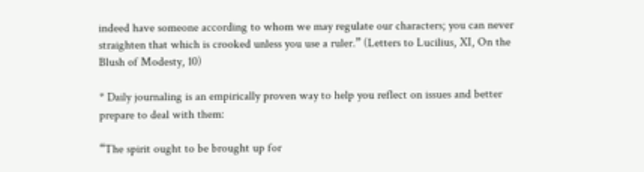indeed have someone according to whom we may regulate our characters; you can never straighten that which is crooked unless you use a ruler.” (Letters to Lucilius, XI, On the Blush of Modesty, 10)

* Daily journaling is an empirically proven way to help you reflect on issues and better prepare to deal with them:

“The spirit ought to be brought up for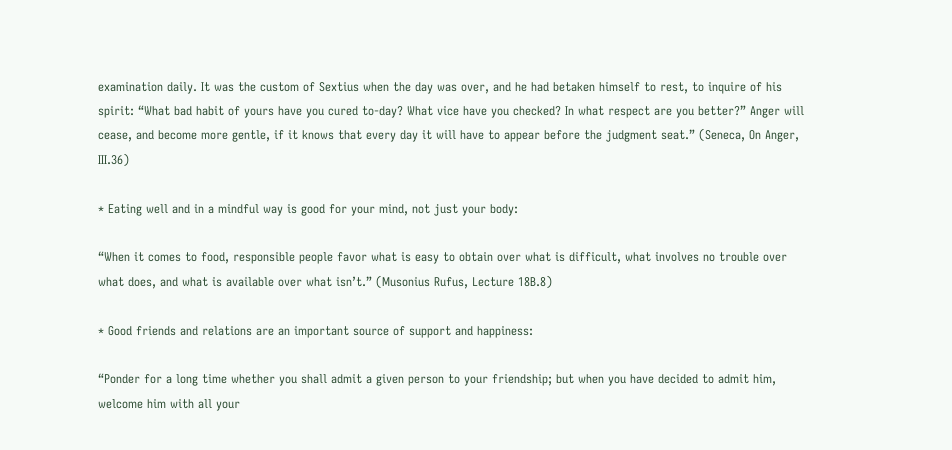examination daily. It was the custom of Sextius when the day was over, and he had betaken himself to rest, to inquire of his spirit: “What bad habit of yours have you cured to-day? What vice have you checked? In what respect are you better?” Anger will cease, and become more gentle, if it knows that every day it will have to appear before the judgment seat.” (Seneca, On Anger, III.36)

* Eating well and in a mindful way is good for your mind, not just your body:

“When it comes to food, responsible people favor what is easy to obtain over what is difficult, what involves no trouble over what does, and what is available over what isn’t.” (Musonius Rufus, Lecture 18B.8)

* Good friends and relations are an important source of support and happiness:

“Ponder for a long time whether you shall admit a given person to your friendship; but when you have decided to admit him, welcome him with all your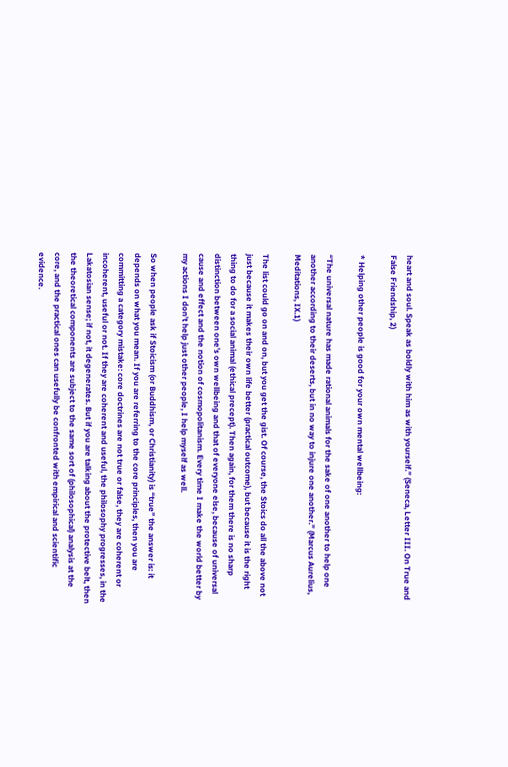heart and soul. Speak as boldly with him as with yourself.” (Seneca, Letter III. On True and False Friendship, 2)

* Helping other people is good for your own mental wellbeing:

“The universal nature has made rational animals for the sake of one another to help one another according to their deserts, but in no way to injure one another.” (Marcus Aurelius, Meditations, IX.1)

The list could go on and on, but you get the gist. Of course, the Stoics do all the above not just because it makes their own life better (practical outcome), but because it is the right thing to do for a social animal (ethical precept). Then again, for them there is no sharp distinction between one’s own wellbeing and that of everyone else, because of universal cause and effect and the notion of cosmopolitanism. Every time I make the world better by my actions I don’t help just other people, I help myself as well.

So when people ask if Stoicism (or Buddhism, or Christianity) is “true” the answer is: it depends on what you mean. If you are referring to the core principles, then you are committing a category mistake: core doctrines are not true or false, they are coherent or incoherent, useful or not. If they are coherent and useful, the philosophy progresses, in the Lakatosian sense; if not, it degenerates. But if you are talking about the protective belt, then the theoretical components are subject to the same sort of (philosophical) analysis at the core, and the practical ones can usefully be confronted with empirical and scientific evidence.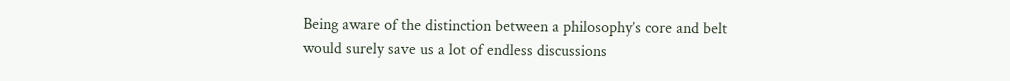Being aware of the distinction between a philosophy’s core and belt would surely save us a lot of endless discussions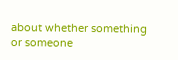about whether something or someone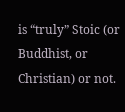is “truly” Stoic (or Buddhist, or Christian) or not.